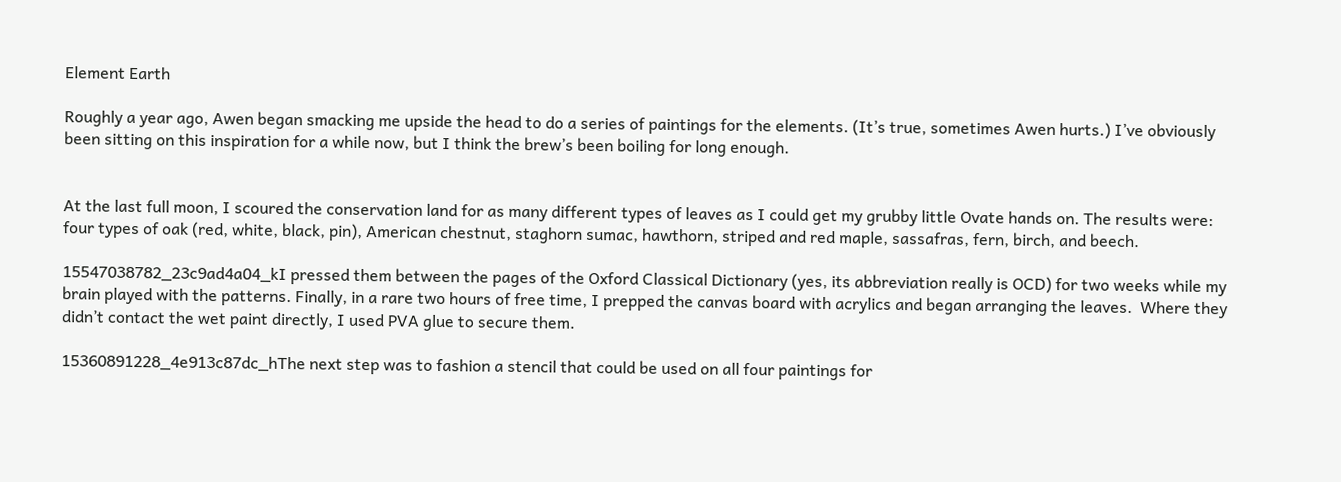Element Earth

Roughly a year ago, Awen began smacking me upside the head to do a series of paintings for the elements. (It’s true, sometimes Awen hurts.) I’ve obviously been sitting on this inspiration for a while now, but I think the brew’s been boiling for long enough.


At the last full moon, I scoured the conservation land for as many different types of leaves as I could get my grubby little Ovate hands on. The results were: four types of oak (red, white, black, pin), American chestnut, staghorn sumac, hawthorn, striped and red maple, sassafras, fern, birch, and beech.

15547038782_23c9ad4a04_kI pressed them between the pages of the Oxford Classical Dictionary (yes, its abbreviation really is OCD) for two weeks while my brain played with the patterns. Finally, in a rare two hours of free time, I prepped the canvas board with acrylics and began arranging the leaves.  Where they didn’t contact the wet paint directly, I used PVA glue to secure them.

15360891228_4e913c87dc_hThe next step was to fashion a stencil that could be used on all four paintings for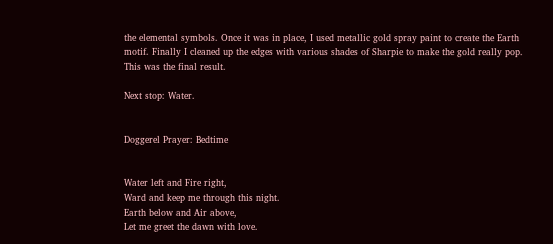the elemental symbols. Once it was in place, I used metallic gold spray paint to create the Earth motif. Finally I cleaned up the edges with various shades of Sharpie to make the gold really pop.  This was the final result.

Next stop: Water.


Doggerel Prayer: Bedtime


Water left and Fire right,
Ward and keep me through this night.
Earth below and Air above,
Let me greet the dawn with love.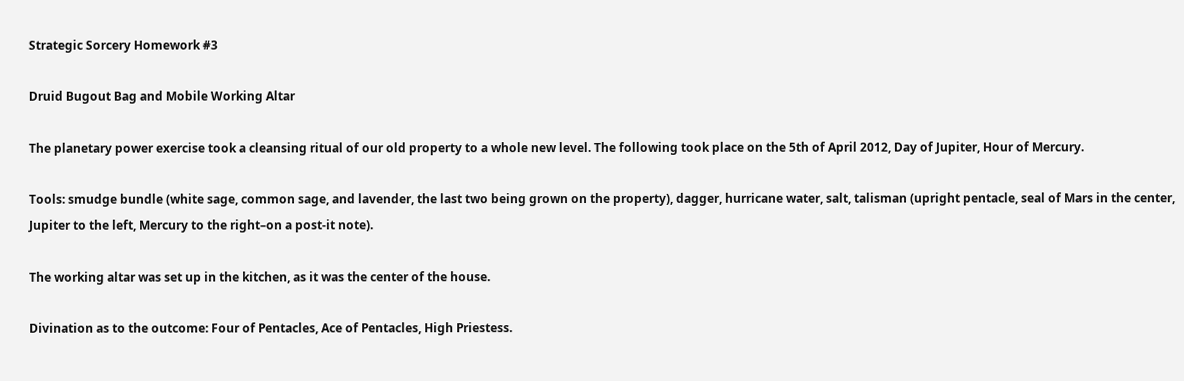Strategic Sorcery Homework #3

Druid Bugout Bag and Mobile Working Altar

The planetary power exercise took a cleansing ritual of our old property to a whole new level. The following took place on the 5th of April 2012, Day of Jupiter, Hour of Mercury.

Tools: smudge bundle (white sage, common sage, and lavender, the last two being grown on the property), dagger, hurricane water, salt, talisman (upright pentacle, seal of Mars in the center, Jupiter to the left, Mercury to the right–on a post-it note).

The working altar was set up in the kitchen, as it was the center of the house.

Divination as to the outcome: Four of Pentacles, Ace of Pentacles, High Priestess.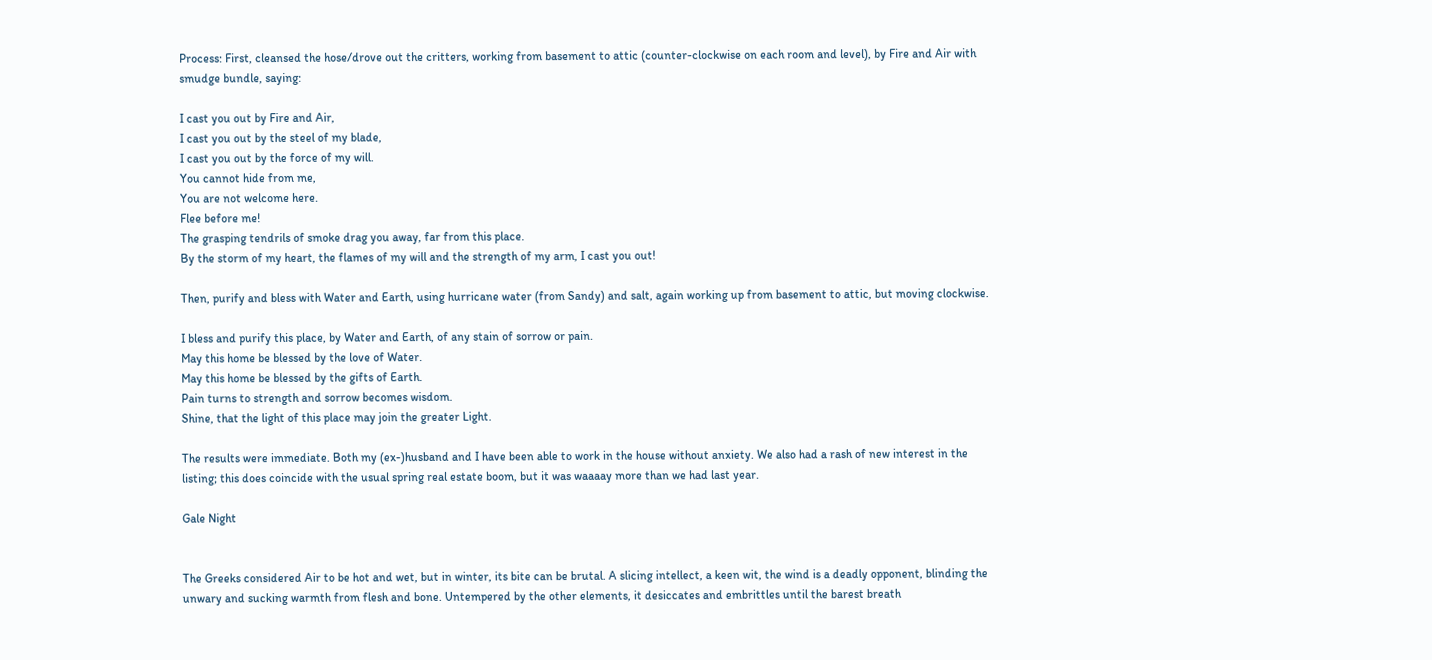Process: First, cleansed the hose/drove out the critters, working from basement to attic (counter-clockwise on each room and level), by Fire and Air with smudge bundle, saying:

I cast you out by Fire and Air,
I cast you out by the steel of my blade,
I cast you out by the force of my will.
You cannot hide from me,
You are not welcome here.
Flee before me!
The grasping tendrils of smoke drag you away, far from this place.
By the storm of my heart, the flames of my will and the strength of my arm, I cast you out!

Then, purify and bless with Water and Earth, using hurricane water (from Sandy) and salt, again working up from basement to attic, but moving clockwise.

I bless and purify this place, by Water and Earth, of any stain of sorrow or pain.
May this home be blessed by the love of Water.
May this home be blessed by the gifts of Earth.
Pain turns to strength and sorrow becomes wisdom.
Shine, that the light of this place may join the greater Light.

The results were immediate. Both my (ex-)husband and I have been able to work in the house without anxiety. We also had a rash of new interest in the listing; this does coincide with the usual spring real estate boom, but it was waaaay more than we had last year.

Gale Night


The Greeks considered Air to be hot and wet, but in winter, its bite can be brutal. A slicing intellect, a keen wit, the wind is a deadly opponent, blinding the unwary and sucking warmth from flesh and bone. Untempered by the other elements, it desiccates and embrittles until the barest breath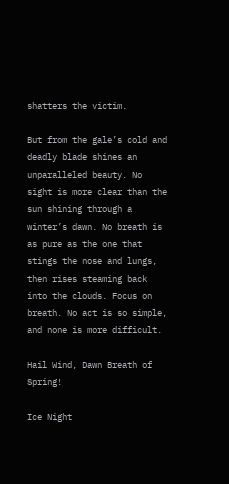shatters the victim.

But from the gale’s cold and deadly blade shines an unparalleled beauty. No sight is more clear than the sun shining through a winter’s dawn. No breath is as pure as the one that stings the nose and lungs, then rises steaming back into the clouds. Focus on breath. No act is so simple, and none is more difficult.

Hail Wind, Dawn Breath of Spring!

Ice Night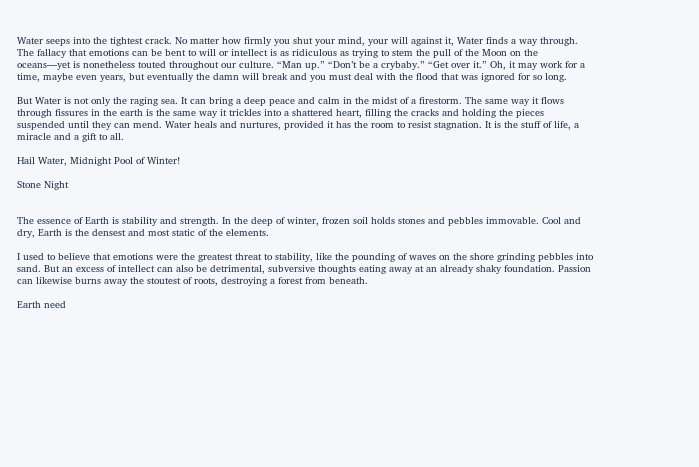Water seeps into the tightest crack. No matter how firmly you shut your mind, your will against it, Water finds a way through. The fallacy that emotions can be bent to will or intellect is as ridiculous as trying to stem the pull of the Moon on the oceans—yet is nonetheless touted throughout our culture. “Man up.” “Don’t be a crybaby.” “Get over it.” Oh, it may work for a time, maybe even years, but eventually the damn will break and you must deal with the flood that was ignored for so long.

But Water is not only the raging sea. It can bring a deep peace and calm in the midst of a firestorm. The same way it flows through fissures in the earth is the same way it trickles into a shattered heart, filling the cracks and holding the pieces suspended until they can mend. Water heals and nurtures, provided it has the room to resist stagnation. It is the stuff of life, a miracle and a gift to all.

Hail Water, Midnight Pool of Winter!

Stone Night


The essence of Earth is stability and strength. In the deep of winter, frozen soil holds stones and pebbles immovable. Cool and dry, Earth is the densest and most static of the elements.

I used to believe that emotions were the greatest threat to stability, like the pounding of waves on the shore grinding pebbles into sand. But an excess of intellect can also be detrimental, subversive thoughts eating away at an already shaky foundation. Passion can likewise burns away the stoutest of roots, destroying a forest from beneath.

Earth need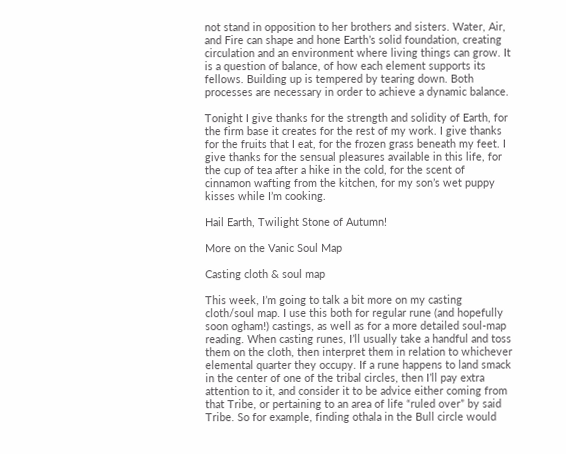not stand in opposition to her brothers and sisters. Water, Air, and Fire can shape and hone Earth’s solid foundation, creating circulation and an environment where living things can grow. It is a question of balance, of how each element supports its fellows. Building up is tempered by tearing down. Both processes are necessary in order to achieve a dynamic balance.

Tonight I give thanks for the strength and solidity of Earth, for the firm base it creates for the rest of my work. I give thanks for the fruits that I eat, for the frozen grass beneath my feet. I give thanks for the sensual pleasures available in this life, for the cup of tea after a hike in the cold, for the scent of cinnamon wafting from the kitchen, for my son’s wet puppy kisses while I’m cooking.

Hail Earth, Twilight Stone of Autumn!

More on the Vanic Soul Map

Casting cloth & soul map

This week, I’m going to talk a bit more on my casting cloth/soul map. I use this both for regular rune (and hopefully soon ogham!) castings, as well as for a more detailed soul-map reading. When casting runes, I’ll usually take a handful and toss them on the cloth, then interpret them in relation to whichever elemental quarter they occupy. If a rune happens to land smack in the center of one of the tribal circles, then I’ll pay extra attention to it, and consider it to be advice either coming from that Tribe, or pertaining to an area of life “ruled over” by said Tribe. So for example, finding othala in the Bull circle would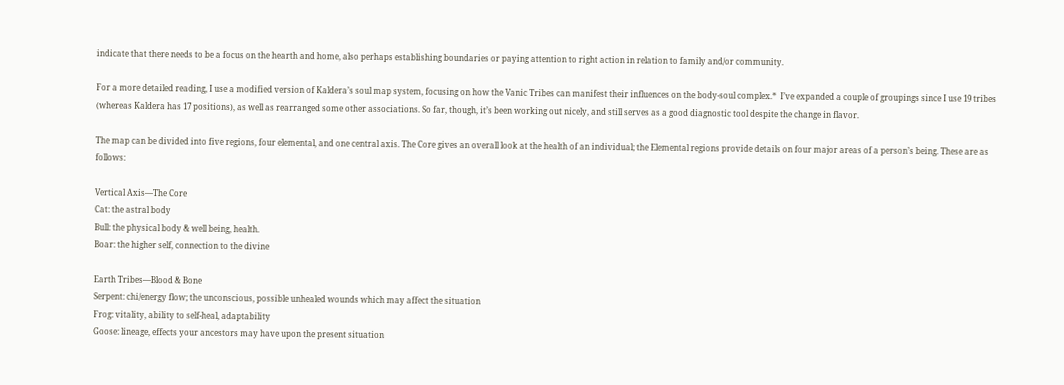indicate that there needs to be a focus on the hearth and home, also perhaps establishing boundaries or paying attention to right action in relation to family and/or community.

For a more detailed reading, I use a modified version of Kaldera’s soul map system, focusing on how the Vanic Tribes can manifest their influences on the body-soul complex.*  I’ve expanded a couple of groupings since I use 19 tribes (whereas Kaldera has 17 positions), as well as rearranged some other associations. So far, though, it’s been working out nicely, and still serves as a good diagnostic tool despite the change in flavor.

The map can be divided into five regions, four elemental, and one central axis. The Core gives an overall look at the health of an individual; the Elemental regions provide details on four major areas of a person’s being. These are as follows:

Vertical Axis—The Core
Cat: the astral body
Bull: the physical body & well being, health.
Boar: the higher self, connection to the divine

Earth Tribes—Blood & Bone
Serpent: chi/energy flow; the unconscious, possible unhealed wounds which may affect the situation
Frog: vitality, ability to self-heal, adaptability
Goose: lineage, effects your ancestors may have upon the present situation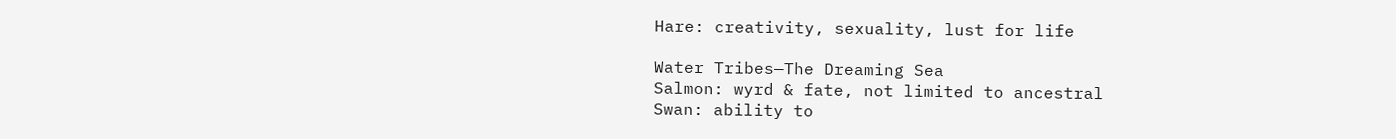Hare: creativity, sexuality, lust for life

Water Tribes—The Dreaming Sea
Salmon: wyrd & fate, not limited to ancestral
Swan: ability to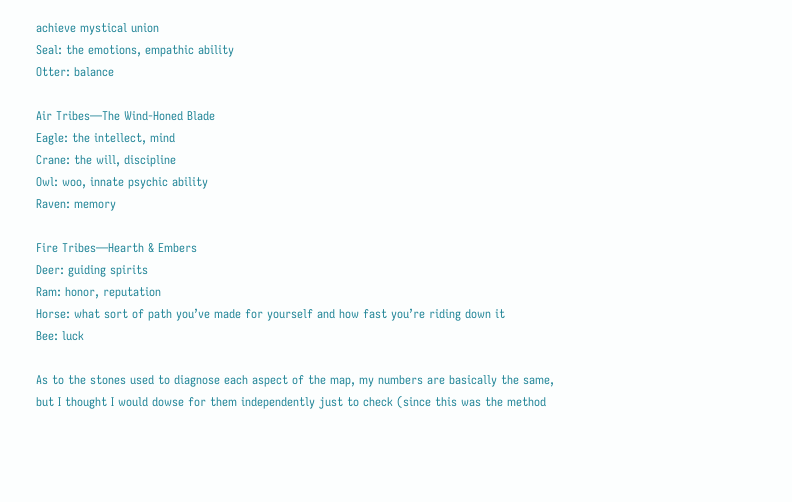achieve mystical union
Seal: the emotions, empathic ability
Otter: balance

Air Tribes—The Wind-Honed Blade
Eagle: the intellect, mind
Crane: the will, discipline
Owl: woo, innate psychic ability
Raven: memory

Fire Tribes—Hearth & Embers
Deer: guiding spirits
Ram: honor, reputation
Horse: what sort of path you’ve made for yourself and how fast you’re riding down it
Bee: luck

As to the stones used to diagnose each aspect of the map, my numbers are basically the same, but I thought I would dowse for them independently just to check (since this was the method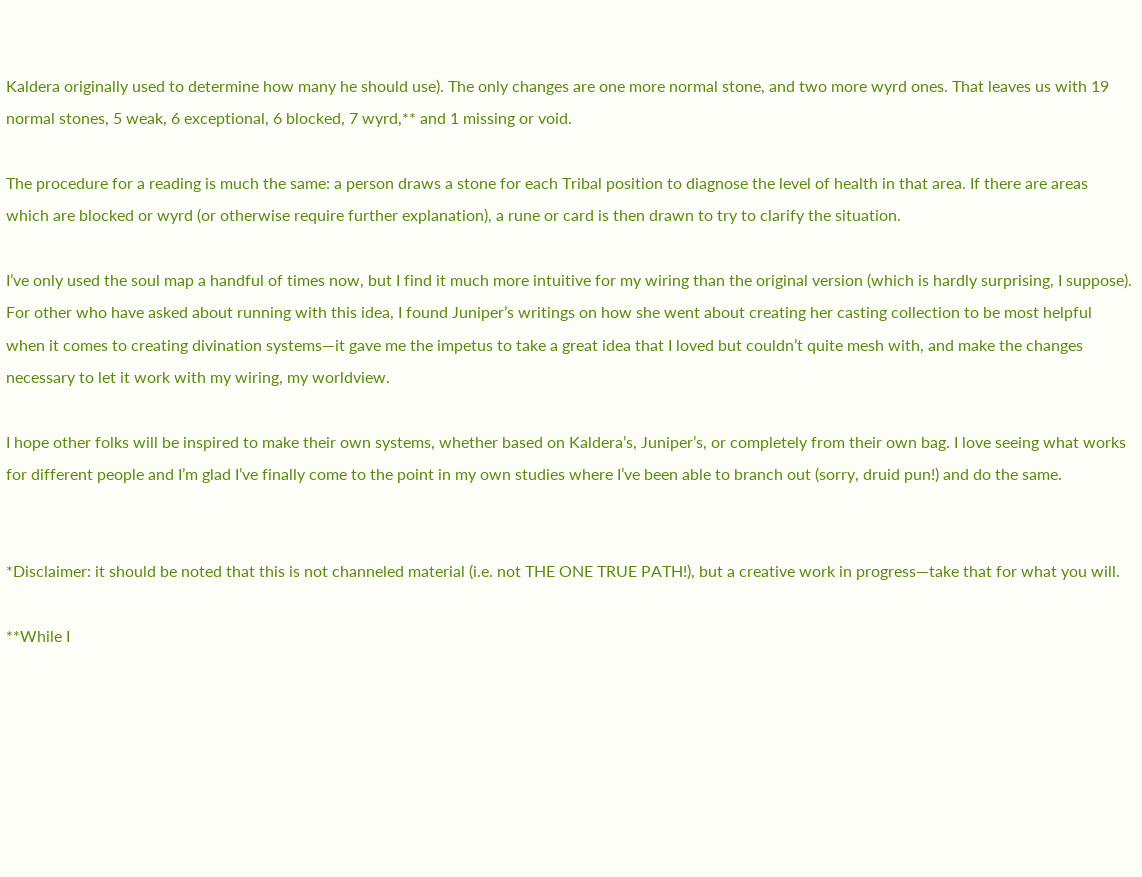Kaldera originally used to determine how many he should use). The only changes are one more normal stone, and two more wyrd ones. That leaves us with 19 normal stones, 5 weak, 6 exceptional, 6 blocked, 7 wyrd,** and 1 missing or void.

The procedure for a reading is much the same: a person draws a stone for each Tribal position to diagnose the level of health in that area. If there are areas which are blocked or wyrd (or otherwise require further explanation), a rune or card is then drawn to try to clarify the situation.

I’ve only used the soul map a handful of times now, but I find it much more intuitive for my wiring than the original version (which is hardly surprising, I suppose). For other who have asked about running with this idea, I found Juniper’s writings on how she went about creating her casting collection to be most helpful when it comes to creating divination systems—it gave me the impetus to take a great idea that I loved but couldn’t quite mesh with, and make the changes necessary to let it work with my wiring, my worldview.

I hope other folks will be inspired to make their own systems, whether based on Kaldera’s, Juniper’s, or completely from their own bag. I love seeing what works for different people and I’m glad I’ve finally come to the point in my own studies where I’ve been able to branch out (sorry, druid pun!) and do the same.


*Disclaimer: it should be noted that this is not channeled material (i.e. not THE ONE TRUE PATH!), but a creative work in progress—take that for what you will.

**While I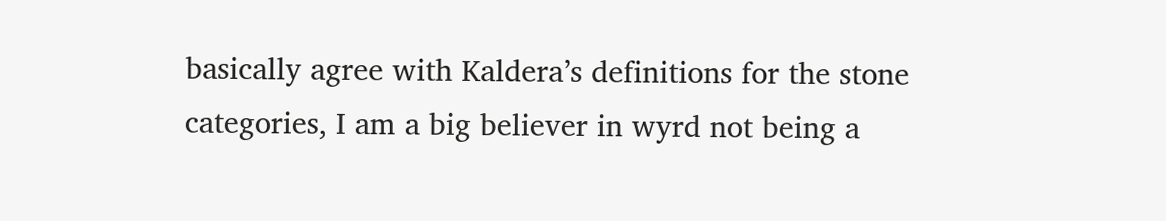basically agree with Kaldera’s definitions for the stone categories, I am a big believer in wyrd not being a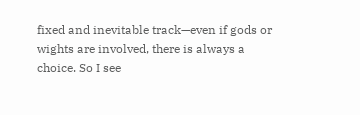fixed and inevitable track—even if gods or wights are involved, there is always a choice. So I see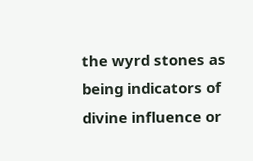the wyrd stones as being indicators of divine influence or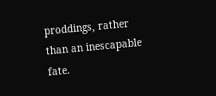proddings, rather than an inescapable fate.